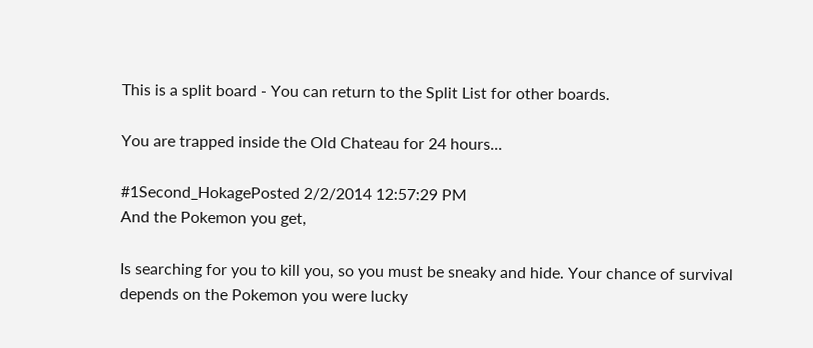This is a split board - You can return to the Split List for other boards.

You are trapped inside the Old Chateau for 24 hours...

#1Second_HokagePosted 2/2/2014 12:57:29 PM
And the Pokemon you get,

Is searching for you to kill you, so you must be sneaky and hide. Your chance of survival depends on the Pokemon you were lucky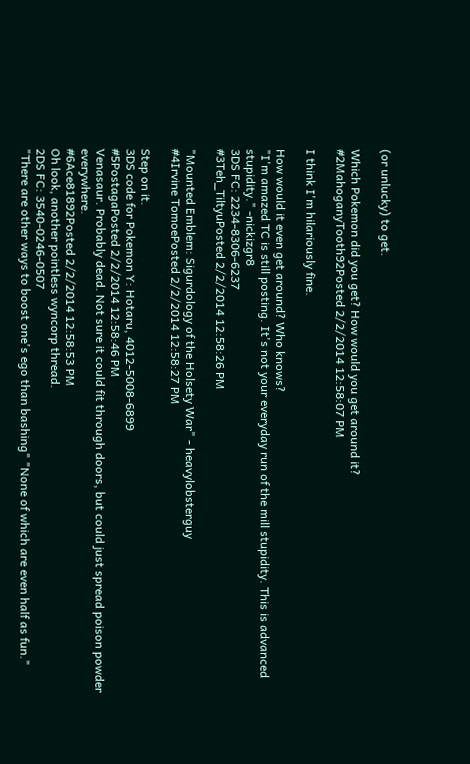(or unlucky) to get.

Which Pokemon did you get? How would you get around it?
#2MahoganyTooth92Posted 2/2/2014 12:58:07 PM

I think I'm hilariously fine.

How would it even get around? Who knows?
"I'm amazed TC is still posting. It's not your everyday run of the mill stupidity. This is advanced stupidity." -nickizgr8
3DS FC: 2234-8306-6237
#3Teh_TiltyuPosted 2/2/2014 12:58:26 PM

"Mounted Emblem: Sigurdology of the Holsety War" - heavylobsterguy
#4Irvine TomoePosted 2/2/2014 12:58:27 PM

Step on it.
3DS code for Pokemon Y: Hotaru, 4012-5008-6899
#5PostagaPosted 2/2/2014 12:58:46 PM
Venasaur. Probably dead. Not sure it could fit through doors, but could just spread poison powder everywhere.
#6Ace81892Posted 2/2/2014 12:58:53 PM
Oh look, another pointless wyncorp thread.
2DS FC: 3540-0246-0507
"There are other ways to boost one's ego than bashing" "None of which are even half as fun."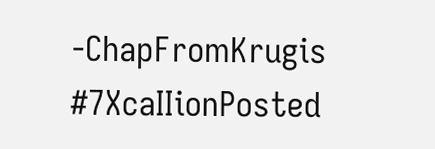-ChapFromKrugis
#7XcaIIionPosted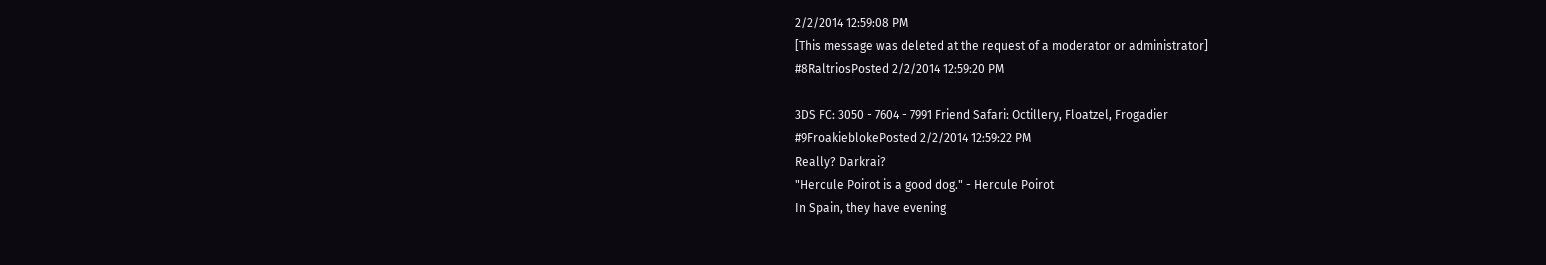2/2/2014 12:59:08 PM
[This message was deleted at the request of a moderator or administrator]
#8RaltriosPosted 2/2/2014 12:59:20 PM

3DS FC: 3050 - 7604 - 7991 Friend Safari: Octillery, Floatzel, Frogadier
#9FroakieblokePosted 2/2/2014 12:59:22 PM
Really? Darkrai?
"Hercule Poirot is a good dog." - Hercule Poirot
In Spain, they have evening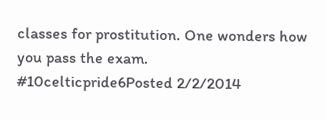classes for prostitution. One wonders how you pass the exam.
#10celticpride6Posted 2/2/2014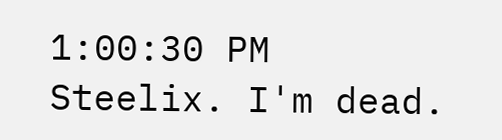1:00:30 PM
Steelix. I'm dead.